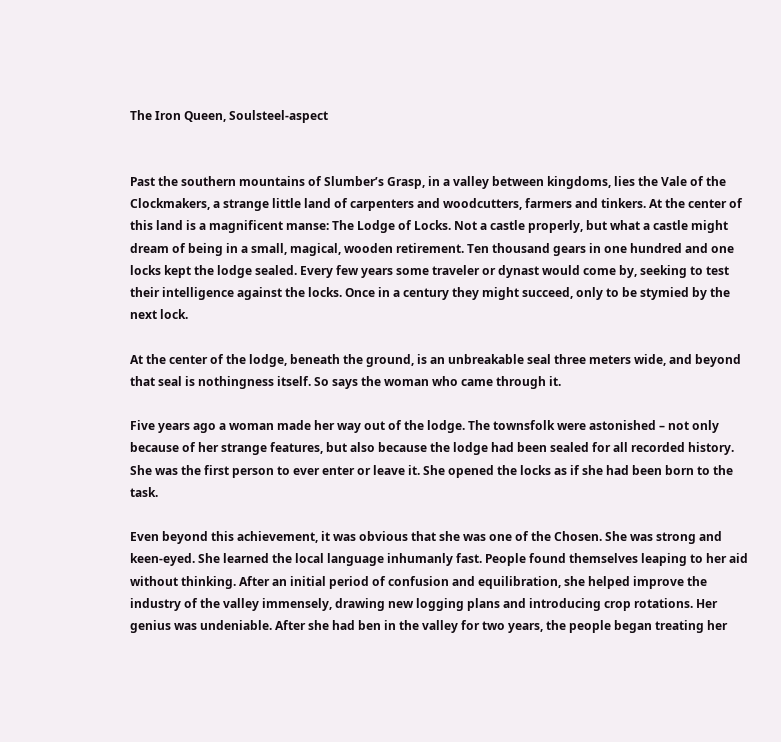The Iron Queen, Soulsteel-aspect


Past the southern mountains of Slumber’s Grasp, in a valley between kingdoms, lies the Vale of the Clockmakers, a strange little land of carpenters and woodcutters, farmers and tinkers. At the center of this land is a magnificent manse: The Lodge of Locks. Not a castle properly, but what a castle might dream of being in a small, magical, wooden retirement. Ten thousand gears in one hundred and one locks kept the lodge sealed. Every few years some traveler or dynast would come by, seeking to test their intelligence against the locks. Once in a century they might succeed, only to be stymied by the next lock.

At the center of the lodge, beneath the ground, is an unbreakable seal three meters wide, and beyond that seal is nothingness itself. So says the woman who came through it.

Five years ago a woman made her way out of the lodge. The townsfolk were astonished – not only because of her strange features, but also because the lodge had been sealed for all recorded history. She was the first person to ever enter or leave it. She opened the locks as if she had been born to the task.

Even beyond this achievement, it was obvious that she was one of the Chosen. She was strong and keen-eyed. She learned the local language inhumanly fast. People found themselves leaping to her aid without thinking. After an initial period of confusion and equilibration, she helped improve the industry of the valley immensely, drawing new logging plans and introducing crop rotations. Her genius was undeniable. After she had ben in the valley for two years, the people began treating her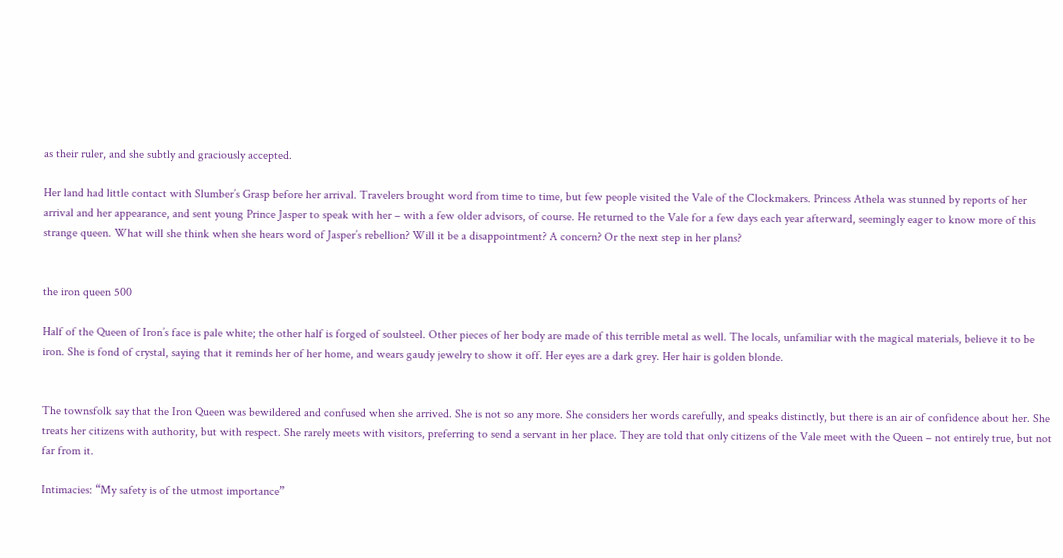as their ruler, and she subtly and graciously accepted.

Her land had little contact with Slumber’s Grasp before her arrival. Travelers brought word from time to time, but few people visited the Vale of the Clockmakers. Princess Athela was stunned by reports of her arrival and her appearance, and sent young Prince Jasper to speak with her – with a few older advisors, of course. He returned to the Vale for a few days each year afterward, seemingly eager to know more of this strange queen. What will she think when she hears word of Jasper’s rebellion? Will it be a disappointment? A concern? Or the next step in her plans?


the iron queen 500

Half of the Queen of Iron’s face is pale white; the other half is forged of soulsteel. Other pieces of her body are made of this terrible metal as well. The locals, unfamiliar with the magical materials, believe it to be iron. She is fond of crystal, saying that it reminds her of her home, and wears gaudy jewelry to show it off. Her eyes are a dark grey. Her hair is golden blonde.


The townsfolk say that the Iron Queen was bewildered and confused when she arrived. She is not so any more. She considers her words carefully, and speaks distinctly, but there is an air of confidence about her. She treats her citizens with authority, but with respect. She rarely meets with visitors, preferring to send a servant in her place. They are told that only citizens of the Vale meet with the Queen – not entirely true, but not far from it.

Intimacies: “My safety is of the utmost importance”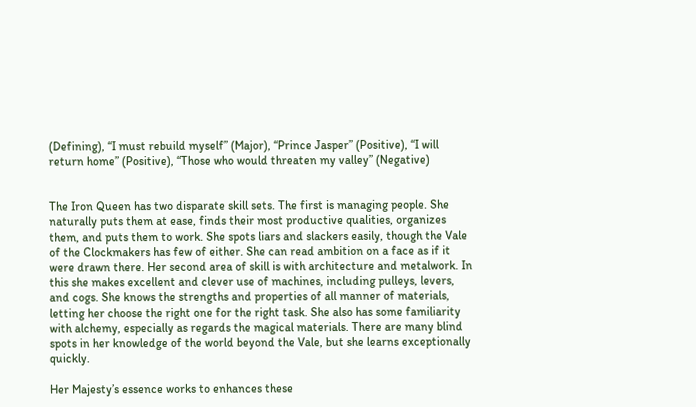(Defining), “I must rebuild myself” (Major), “Prince Jasper” (Positive), “I will return home” (Positive), “Those who would threaten my valley” (Negative)


The Iron Queen has two disparate skill sets. The first is managing people. She naturally puts them at ease, finds their most productive qualities, organizes them, and puts them to work. She spots liars and slackers easily, though the Vale of the Clockmakers has few of either. She can read ambition on a face as if it were drawn there. Her second area of skill is with architecture and metalwork. In this she makes excellent and clever use of machines, including pulleys, levers, and cogs. She knows the strengths and properties of all manner of materials, letting her choose the right one for the right task. She also has some familiarity with alchemy, especially as regards the magical materials. There are many blind spots in her knowledge of the world beyond the Vale, but she learns exceptionally quickly.

Her Majesty’s essence works to enhances these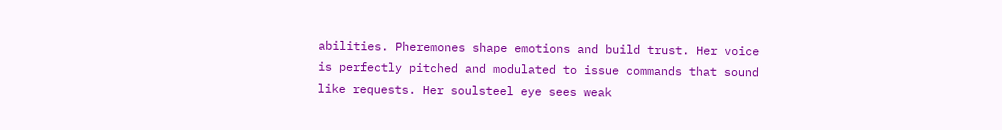abilities. Pheremones shape emotions and build trust. Her voice is perfectly pitched and modulated to issue commands that sound like requests. Her soulsteel eye sees weak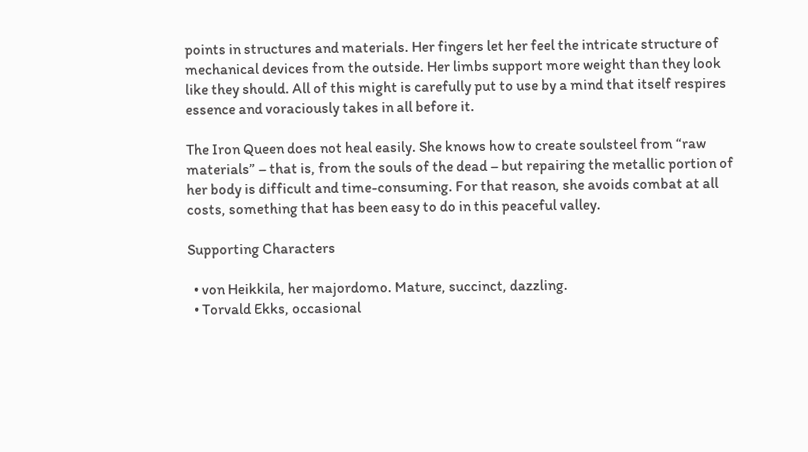points in structures and materials. Her fingers let her feel the intricate structure of mechanical devices from the outside. Her limbs support more weight than they look like they should. All of this might is carefully put to use by a mind that itself respires essence and voraciously takes in all before it.

The Iron Queen does not heal easily. She knows how to create soulsteel from “raw materials” – that is, from the souls of the dead – but repairing the metallic portion of her body is difficult and time-consuming. For that reason, she avoids combat at all costs, something that has been easy to do in this peaceful valley.

Supporting Characters

  • von Heikkila, her majordomo. Mature, succinct, dazzling.
  • Torvald Ekks, occasional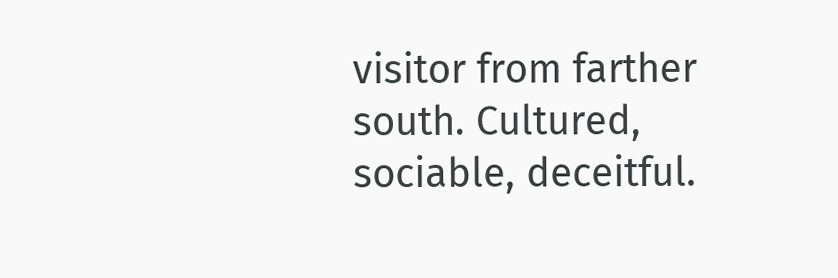visitor from farther south. Cultured, sociable, deceitful.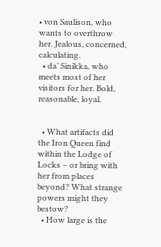• von Saulison, who wants to overthrow her. Jealous, concerned, calculating.
  • da’ Sinikka, who meets most of her visitors for her. Bold, reasonable, loyal.


  • What artifacts did the Iron Queen find within the Lodge of Locks – or bring with her from places beyond? What strange powers might they bestow?
  • How large is the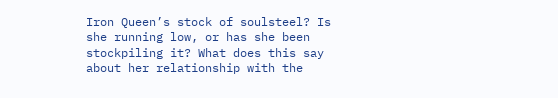Iron Queen’s stock of soulsteel? Is she running low, or has she been stockpiling it? What does this say about her relationship with the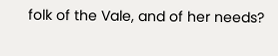folk of the Vale, and of her needs?